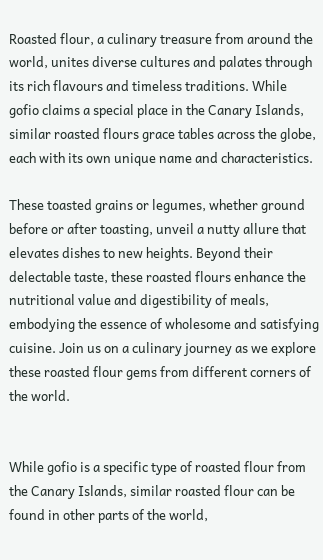Roasted flour, a culinary treasure from around the world, unites diverse cultures and palates through its rich flavours and timeless traditions. While gofio claims a special place in the Canary Islands, similar roasted flours grace tables across the globe, each with its own unique name and characteristics.

These toasted grains or legumes, whether ground before or after toasting, unveil a nutty allure that elevates dishes to new heights. Beyond their delectable taste, these roasted flours enhance the nutritional value and digestibility of meals, embodying the essence of wholesome and satisfying cuisine. Join us on a culinary journey as we explore these roasted flour gems from different corners of the world.


While gofio is a specific type of roasted flour from the Canary Islands, similar roasted flour can be found in other parts of the world,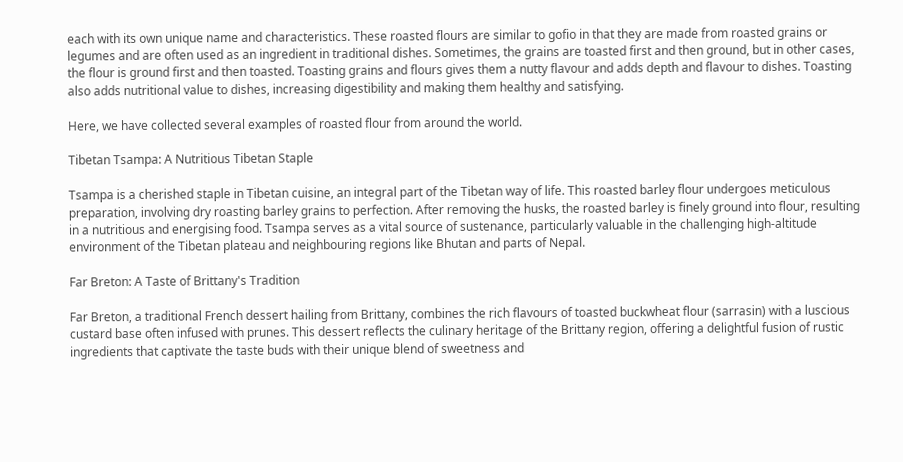each with its own unique name and characteristics. These roasted flours are similar to gofio in that they are made from roasted grains or legumes and are often used as an ingredient in traditional dishes. Sometimes, the grains are toasted first and then ground, but in other cases, the flour is ground first and then toasted. Toasting grains and flours gives them a nutty flavour and adds depth and flavour to dishes. Toasting also adds nutritional value to dishes, increasing digestibility and making them healthy and satisfying.

Here, we have collected several examples of roasted flour from around the world.

Tibetan Tsampa: A Nutritious Tibetan Staple

Tsampa is a cherished staple in Tibetan cuisine, an integral part of the Tibetan way of life. This roasted barley flour undergoes meticulous preparation, involving dry roasting barley grains to perfection. After removing the husks, the roasted barley is finely ground into flour, resulting in a nutritious and energising food. Tsampa serves as a vital source of sustenance, particularly valuable in the challenging high-altitude environment of the Tibetan plateau and neighbouring regions like Bhutan and parts of Nepal.

Far Breton: A Taste of Brittany's Tradition

Far Breton, a traditional French dessert hailing from Brittany, combines the rich flavours of toasted buckwheat flour (sarrasin) with a luscious custard base often infused with prunes. This dessert reflects the culinary heritage of the Brittany region, offering a delightful fusion of rustic ingredients that captivate the taste buds with their unique blend of sweetness and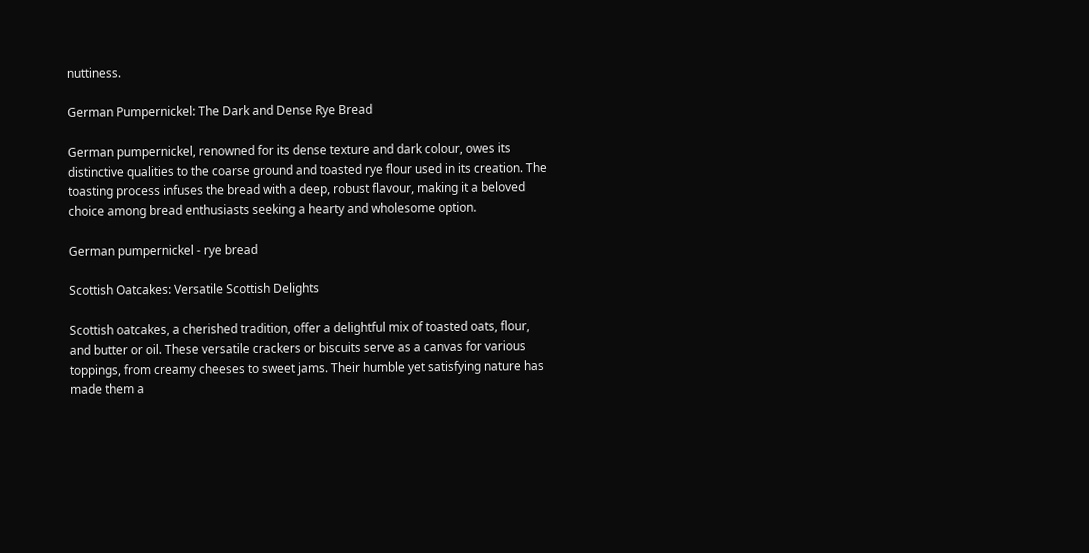nuttiness.

German Pumpernickel: The Dark and Dense Rye Bread

German pumpernickel, renowned for its dense texture and dark colour, owes its distinctive qualities to the coarse ground and toasted rye flour used in its creation. The toasting process infuses the bread with a deep, robust flavour, making it a beloved choice among bread enthusiasts seeking a hearty and wholesome option.

German pumpernickel - rye bread

Scottish Oatcakes: Versatile Scottish Delights

Scottish oatcakes, a cherished tradition, offer a delightful mix of toasted oats, flour, and butter or oil. These versatile crackers or biscuits serve as a canvas for various toppings, from creamy cheeses to sweet jams. Their humble yet satisfying nature has made them a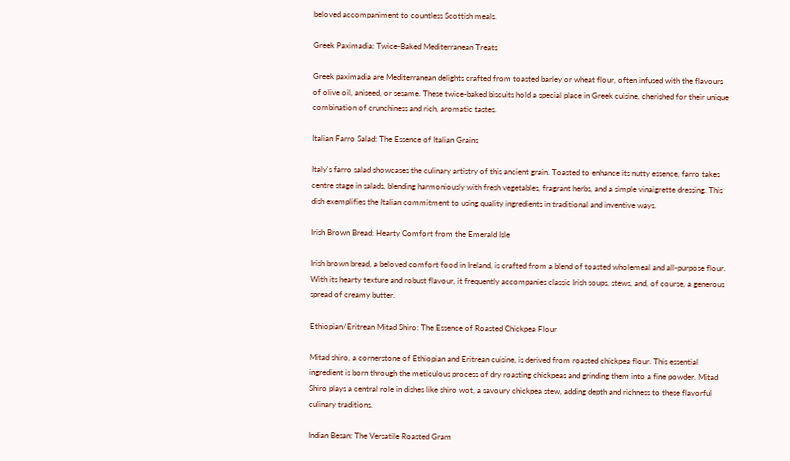beloved accompaniment to countless Scottish meals.

Greek Paximadia: Twice-Baked Mediterranean Treats

Greek paximadia are Mediterranean delights crafted from toasted barley or wheat flour, often infused with the flavours of olive oil, aniseed, or sesame. These twice-baked biscuits hold a special place in Greek cuisine, cherished for their unique combination of crunchiness and rich, aromatic tastes.

Italian Farro Salad: The Essence of Italian Grains

Italy's farro salad showcases the culinary artistry of this ancient grain. Toasted to enhance its nutty essence, farro takes centre stage in salads, blending harmoniously with fresh vegetables, fragrant herbs, and a simple vinaigrette dressing. This dish exemplifies the Italian commitment to using quality ingredients in traditional and inventive ways.

Irish Brown Bread: Hearty Comfort from the Emerald Isle

Irish brown bread, a beloved comfort food in Ireland, is crafted from a blend of toasted wholemeal and all-purpose flour. With its hearty texture and robust flavour, it frequently accompanies classic Irish soups, stews, and, of course, a generous spread of creamy butter.

Ethiopian/Eritrean Mitad Shiro: The Essence of Roasted Chickpea Flour

Mitad shiro, a cornerstone of Ethiopian and Eritrean cuisine, is derived from roasted chickpea flour. This essential ingredient is born through the meticulous process of dry roasting chickpeas and grinding them into a fine powder. Mitad Shiro plays a central role in dishes like shiro wot, a savoury chickpea stew, adding depth and richness to these flavorful culinary traditions.

Indian Besan: The Versatile Roasted Gram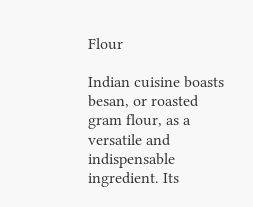Flour

Indian cuisine boasts besan, or roasted gram flour, as a versatile and indispensable ingredient. Its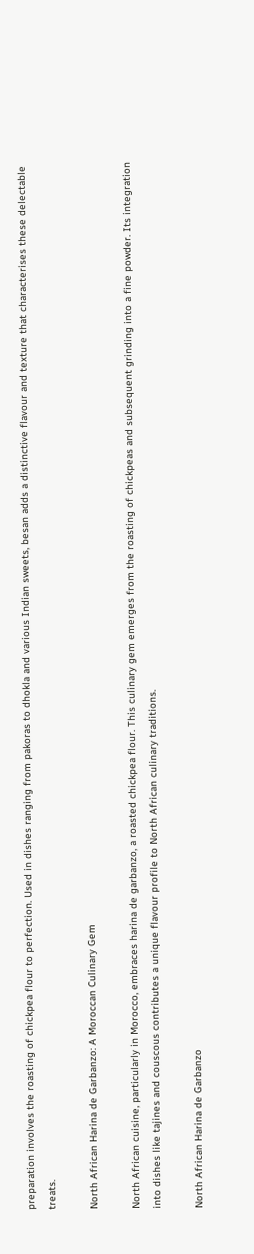preparation involves the roasting of chickpea flour to perfection. Used in dishes ranging from pakoras to dhokla and various Indian sweets, besan adds a distinctive flavour and texture that characterises these delectable treats.

North African Harina de Garbanzo: A Moroccan Culinary Gem

North African cuisine, particularly in Morocco, embraces harina de garbanzo, a roasted chickpea flour. This culinary gem emerges from the roasting of chickpeas and subsequent grinding into a fine powder. Its integration into dishes like tajines and couscous contributes a unique flavour profile to North African culinary traditions.

North African Harina de Garbanzo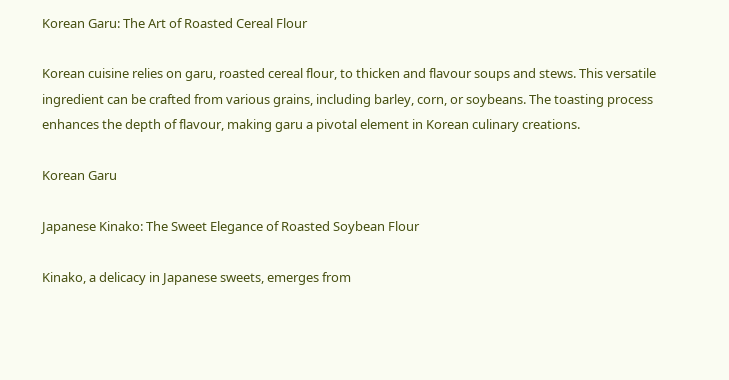Korean Garu: The Art of Roasted Cereal Flour

Korean cuisine relies on garu, roasted cereal flour, to thicken and flavour soups and stews. This versatile ingredient can be crafted from various grains, including barley, corn, or soybeans. The toasting process enhances the depth of flavour, making garu a pivotal element in Korean culinary creations.

Korean Garu

Japanese Kinako: The Sweet Elegance of Roasted Soybean Flour

Kinako, a delicacy in Japanese sweets, emerges from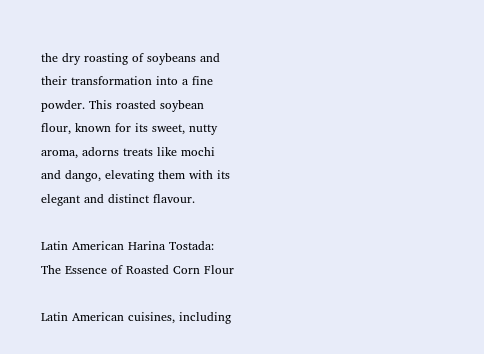the dry roasting of soybeans and their transformation into a fine powder. This roasted soybean flour, known for its sweet, nutty aroma, adorns treats like mochi and dango, elevating them with its elegant and distinct flavour.

Latin American Harina Tostada: The Essence of Roasted Corn Flour

Latin American cuisines, including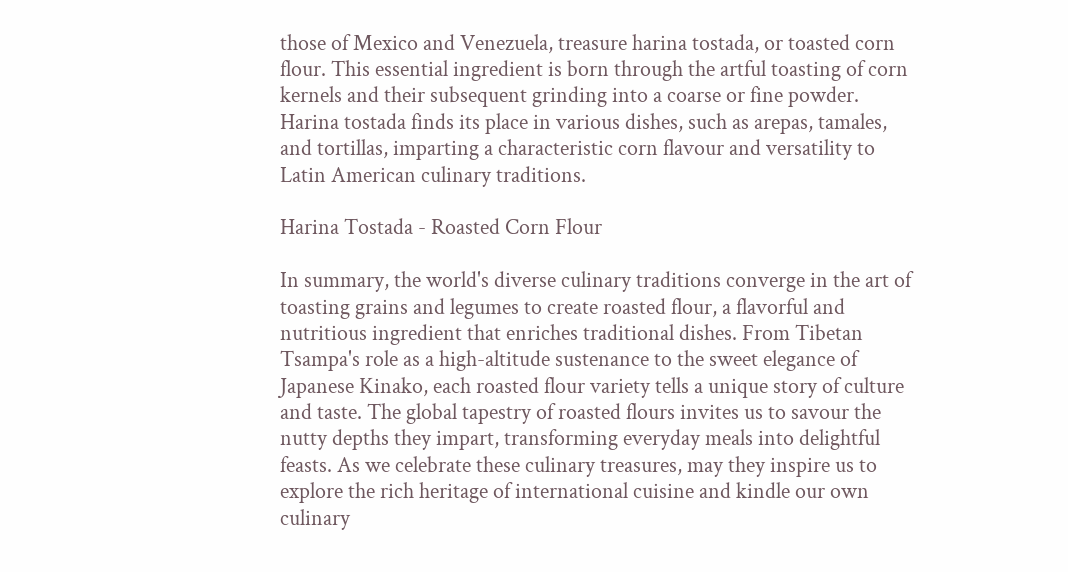those of Mexico and Venezuela, treasure harina tostada, or toasted corn flour. This essential ingredient is born through the artful toasting of corn kernels and their subsequent grinding into a coarse or fine powder. Harina tostada finds its place in various dishes, such as arepas, tamales, and tortillas, imparting a characteristic corn flavour and versatility to Latin American culinary traditions.

Harina Tostada - Roasted Corn Flour

In summary, the world's diverse culinary traditions converge in the art of toasting grains and legumes to create roasted flour, a flavorful and nutritious ingredient that enriches traditional dishes. From Tibetan Tsampa's role as a high-altitude sustenance to the sweet elegance of Japanese Kinako, each roasted flour variety tells a unique story of culture and taste. The global tapestry of roasted flours invites us to savour the nutty depths they impart, transforming everyday meals into delightful feasts. As we celebrate these culinary treasures, may they inspire us to explore the rich heritage of international cuisine and kindle our own culinary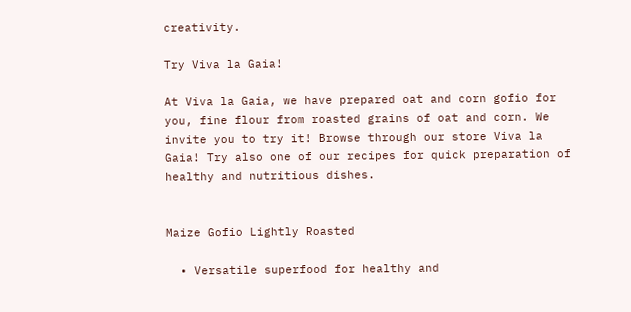creativity.

Try Viva la Gaia!

At Viva la Gaia, we have prepared oat and corn gofio for you, fine flour from roasted grains of oat and corn. We invite you to try it! Browse through our store Viva la Gaia! Try also one of our recipes for quick preparation of healthy and nutritious dishes.


Maize Gofio Lightly Roasted

  • Versatile superfood for healthy and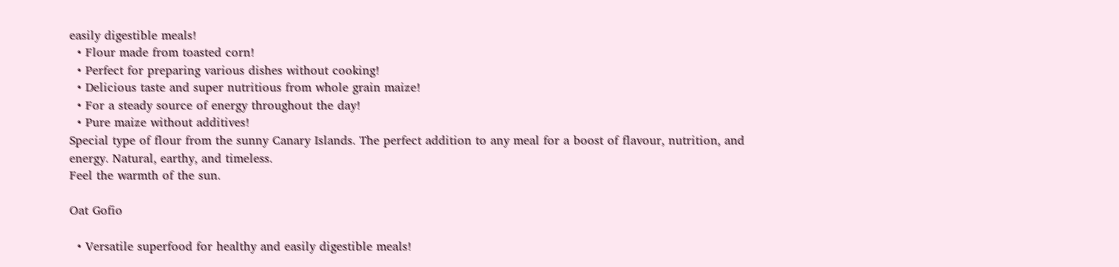easily digestible meals!
  • Flour made from toasted corn!
  • Perfect for preparing various dishes without cooking!
  • Delicious taste and super nutritious from whole grain maize!
  • For a steady source of energy throughout the day!
  • Pure maize without additives!
Special type of flour from the sunny Canary Islands. The perfect addition to any meal for a boost of flavour, nutrition, and energy. Natural, earthy, and timeless.
Feel the warmth of the sun.

Oat Gofio

  • Versatile superfood for healthy and easily digestible meals!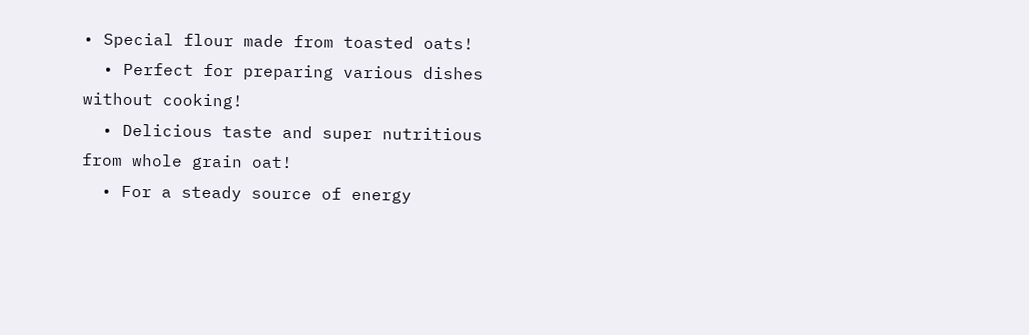• Special flour made from toasted oats!
  • Perfect for preparing various dishes without cooking!
  • Delicious taste and super nutritious from whole grain oat!
  • For a steady source of energy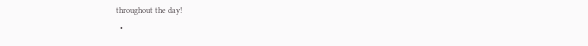throughout the day!
  •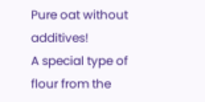Pure oat without additives!
A special type of flour from the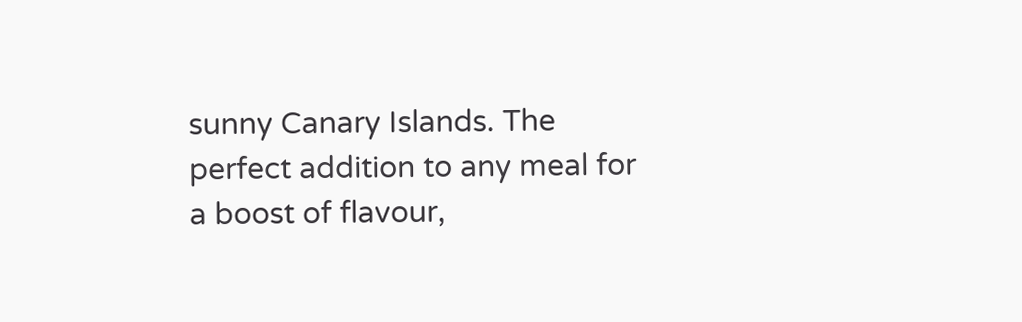sunny Canary Islands. The perfect addition to any meal for a boost of flavour,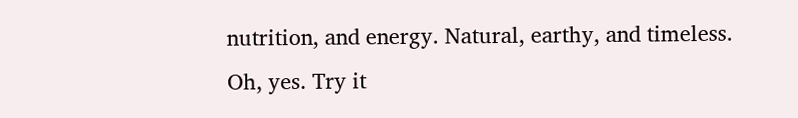nutrition, and energy. Natural, earthy, and timeless.
Oh, yes. Try it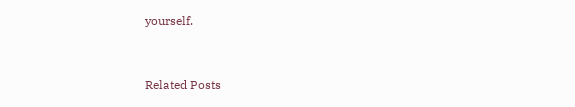yourself.


Related Posts